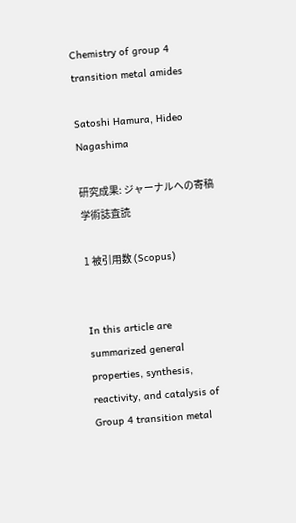Chemistry of group 4 transition metal amides

Satoshi Hamura, Hideo Nagashima

研究成果: ジャーナルへの寄稿学術誌査読

1 被引用数 (Scopus)


In this article are summarized general properties, synthesis, reactivity, and catalysis of Group 4 transition metal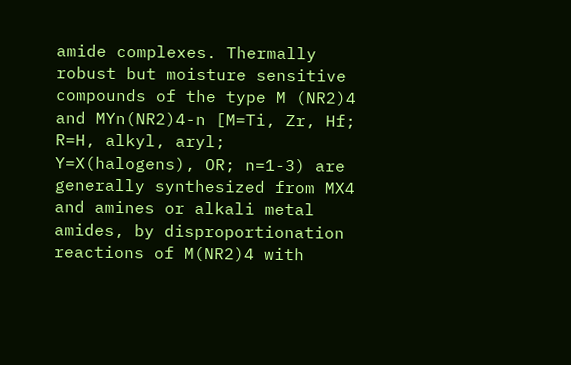amide complexes. Thermally robust but moisture sensitive compounds of the type M (NR2)4 and MYn(NR2)4-n [M=Ti, Zr, Hf; R=H, alkyl, aryl; Y=X(halogens), OR; n=1-3) are generally synthesized from MX4 and amines or alkali metal amides, by disproportionation reactions of M(NR2)4 with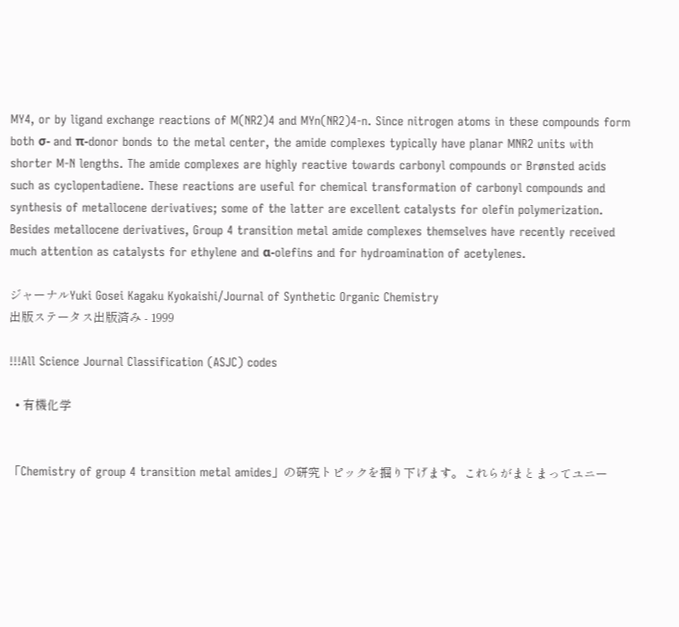MY4, or by ligand exchange reactions of M(NR2)4 and MYn(NR2)4-n. Since nitrogen atoms in these compounds form both σ- and π-donor bonds to the metal center, the amide complexes typically have planar MNR2 units with shorter M-N lengths. The amide complexes are highly reactive towards carbonyl compounds or Brønsted acids such as cyclopentadiene. These reactions are useful for chemical transformation of carbonyl compounds and synthesis of metallocene derivatives; some of the latter are excellent catalysts for olefin polymerization. Besides metallocene derivatives, Group 4 transition metal amide complexes themselves have recently received much attention as catalysts for ethylene and α-olefins and for hydroamination of acetylenes.

ジャーナルYuki Gosei Kagaku Kyokaishi/Journal of Synthetic Organic Chemistry
出版ステータス出版済み - 1999

!!!All Science Journal Classification (ASJC) codes

  • 有機化学


「Chemistry of group 4 transition metal amides」の研究トピックを掘り下げます。これらがまとまってユニー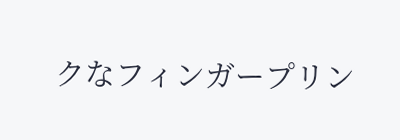クなフィンガープリン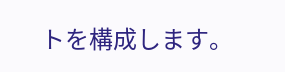トを構成します。